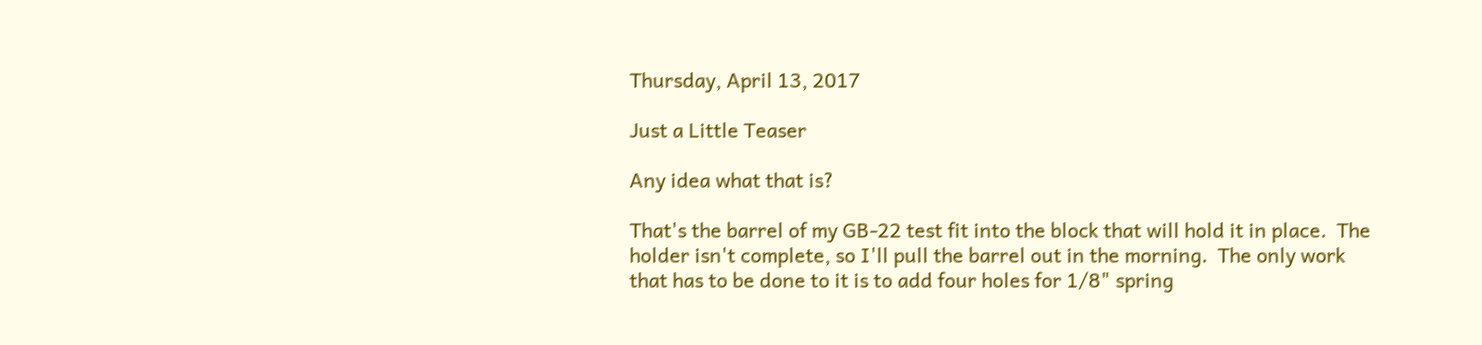Thursday, April 13, 2017

Just a Little Teaser

Any idea what that is?

That's the barrel of my GB-22 test fit into the block that will hold it in place.  The holder isn't complete, so I'll pull the barrel out in the morning.  The only work that has to be done to it is to add four holes for 1/8" spring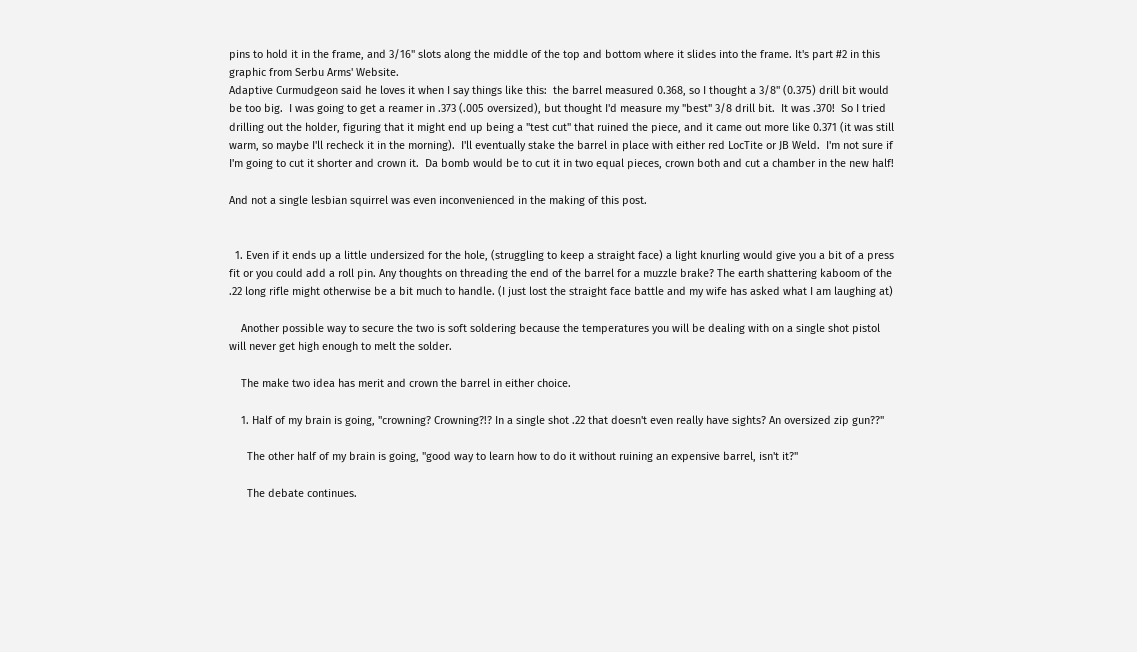pins to hold it in the frame, and 3/16" slots along the middle of the top and bottom where it slides into the frame. It's part #2 in this graphic from Serbu Arms' Website.
Adaptive Curmudgeon said he loves it when I say things like this:  the barrel measured 0.368, so I thought a 3/8" (0.375) drill bit would be too big.  I was going to get a reamer in .373 (.005 oversized), but thought I'd measure my "best" 3/8 drill bit.  It was .370!  So I tried drilling out the holder, figuring that it might end up being a "test cut" that ruined the piece, and it came out more like 0.371 (it was still warm, so maybe I'll recheck it in the morning).  I'll eventually stake the barrel in place with either red LocTite or JB Weld.  I'm not sure if I'm going to cut it shorter and crown it.  Da bomb would be to cut it in two equal pieces, crown both and cut a chamber in the new half!

And not a single lesbian squirrel was even inconvenienced in the making of this post.


  1. Even if it ends up a little undersized for the hole, (struggling to keep a straight face) a light knurling would give you a bit of a press fit or you could add a roll pin. Any thoughts on threading the end of the barrel for a muzzle brake? The earth shattering kaboom of the .22 long rifle might otherwise be a bit much to handle. (I just lost the straight face battle and my wife has asked what I am laughing at)

    Another possible way to secure the two is soft soldering because the temperatures you will be dealing with on a single shot pistol will never get high enough to melt the solder.

    The make two idea has merit and crown the barrel in either choice.

    1. Half of my brain is going, "crowning? Crowning?!? In a single shot .22 that doesn't even really have sights? An oversized zip gun??"

      The other half of my brain is going, "good way to learn how to do it without ruining an expensive barrel, isn't it?"

      The debate continues.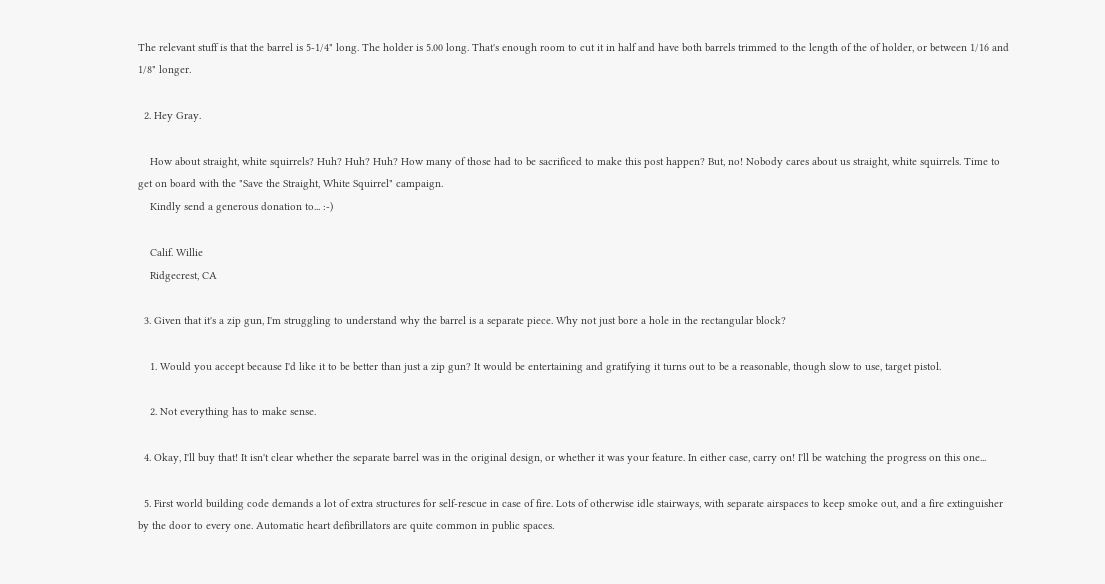The relevant stuff is that the barrel is 5-1/4" long. The holder is 5.00 long. That's enough room to cut it in half and have both barrels trimmed to the length of the of holder, or between 1/16 and 1/8" longer.

  2. Hey Gray.

    How about straight, white squirrels? Huh? Huh? Huh? How many of those had to be sacrificed to make this post happen? But, no! Nobody cares about us straight, white squirrels. Time to get on board with the "Save the Straight, White Squirrel" campaign.
    Kindly send a generous donation to... :-)

    Calif. Willie
    Ridgecrest, CA

  3. Given that it's a zip gun, I'm struggling to understand why the barrel is a separate piece. Why not just bore a hole in the rectangular block?

    1. Would you accept because I'd like it to be better than just a zip gun? It would be entertaining and gratifying it turns out to be a reasonable, though slow to use, target pistol.

    2. Not everything has to make sense.

  4. Okay, I'll buy that! It isn't clear whether the separate barrel was in the original design, or whether it was your feature. In either case, carry on! I'll be watching the progress on this one...

  5. First world building code demands a lot of extra structures for self-rescue in case of fire. Lots of otherwise idle stairways, with separate airspaces to keep smoke out, and a fire extinguisher by the door to every one. Automatic heart defibrillators are quite common in public spaces.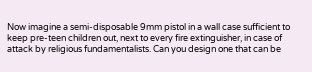Now imagine a semi-disposable 9mm pistol in a wall case sufficient to keep pre-teen children out, next to every fire extinguisher, in case of attack by religious fundamentalists. Can you design one that can be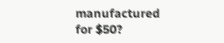manufactured for $50?